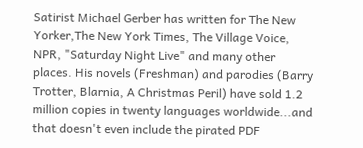Satirist Michael Gerber has written for The New Yorker,The New York Times, The Village Voice, NPR, "Saturday Night Live" and many other places. His novels (Freshman) and parodies (Barry Trotter, Blarnia, A Christmas Peril) have sold 1.2 million copies in twenty languages worldwide...and that doesn't even include the pirated PDF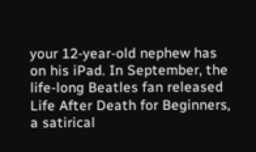your 12-year-old nephew has on his iPad. In September, the life-long Beatles fan released Life After Death for Beginners, a satirical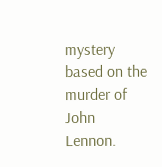mystery based on the murder of John Lennon.